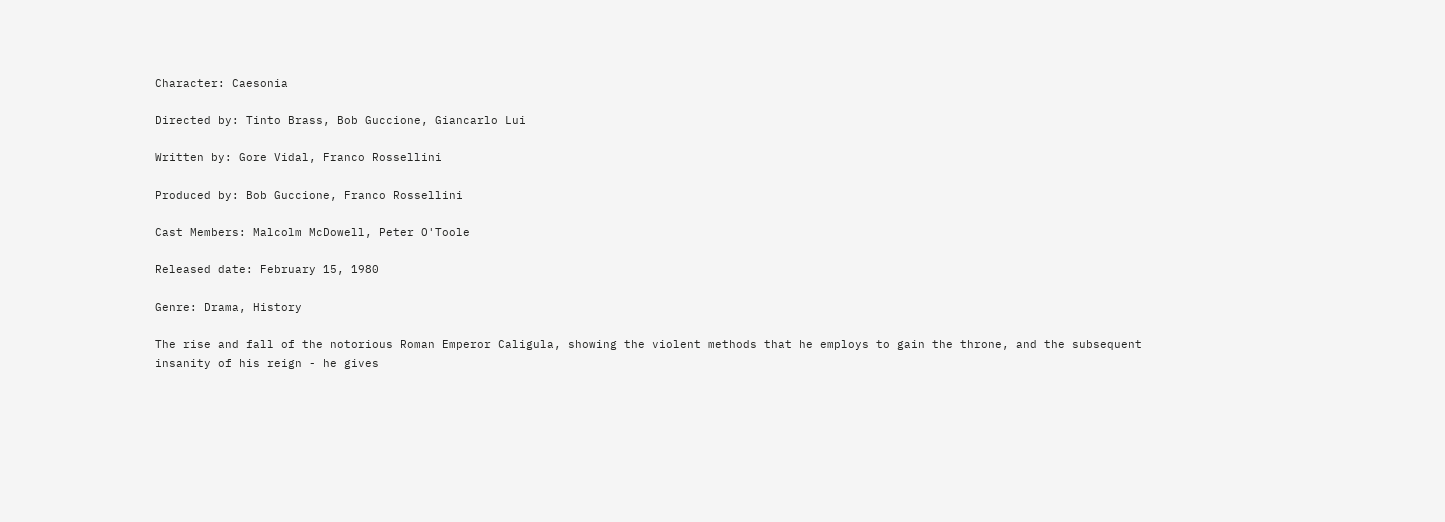Character: Caesonia

Directed by: Tinto Brass, Bob Guccione, Giancarlo Lui

Written by: Gore Vidal, Franco Rossellini

Produced by: Bob Guccione, Franco Rossellini

Cast Members: Malcolm McDowell, Peter O'Toole

Released date: February 15, 1980

Genre: Drama, History

The rise and fall of the notorious Roman Emperor Caligula, showing the violent methods that he employs to gain the throne, and the subsequent insanity of his reign - he gives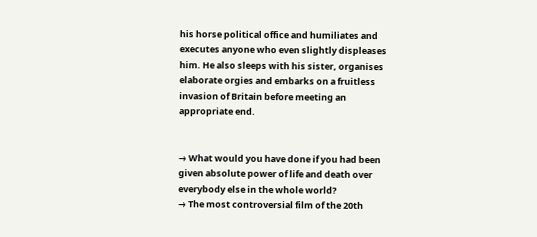his horse political office and humiliates and executes anyone who even slightly displeases him. He also sleeps with his sister, organises elaborate orgies and embarks on a fruitless invasion of Britain before meeting an appropriate end.


→ What would you have done if you had been given absolute power of life and death over everybody else in the whole world?
→ The most controversial film of the 20th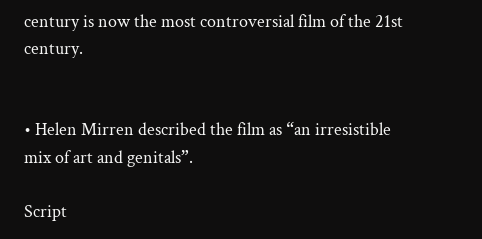century is now the most controversial film of the 21st century.


• Helen Mirren described the film as “an irresistible mix of art and genitals”.

Script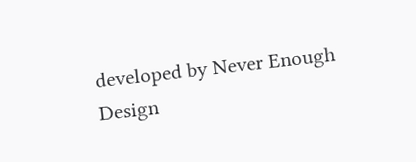developed by Never Enough Design